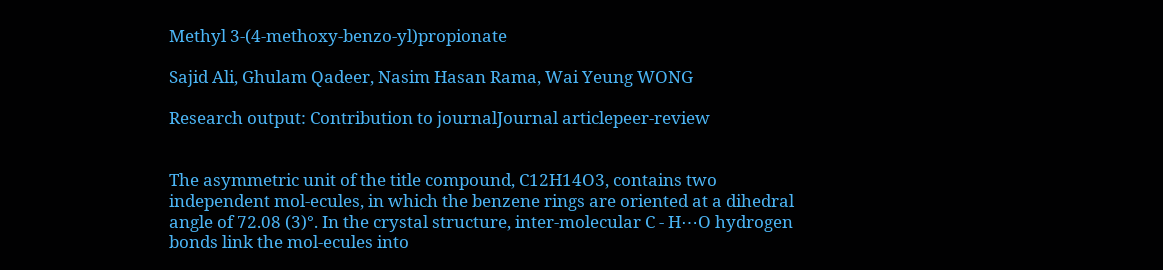Methyl 3-(4-methoxy-benzo-yl)propionate

Sajid Ali, Ghulam Qadeer, Nasim Hasan Rama, Wai Yeung WONG

Research output: Contribution to journalJournal articlepeer-review


The asymmetric unit of the title compound, C12H14O3, contains two independent mol-ecules, in which the benzene rings are oriented at a dihedral angle of 72.08 (3)°. In the crystal structure, inter-molecular C - H⋯O hydrogen bonds link the mol-ecules into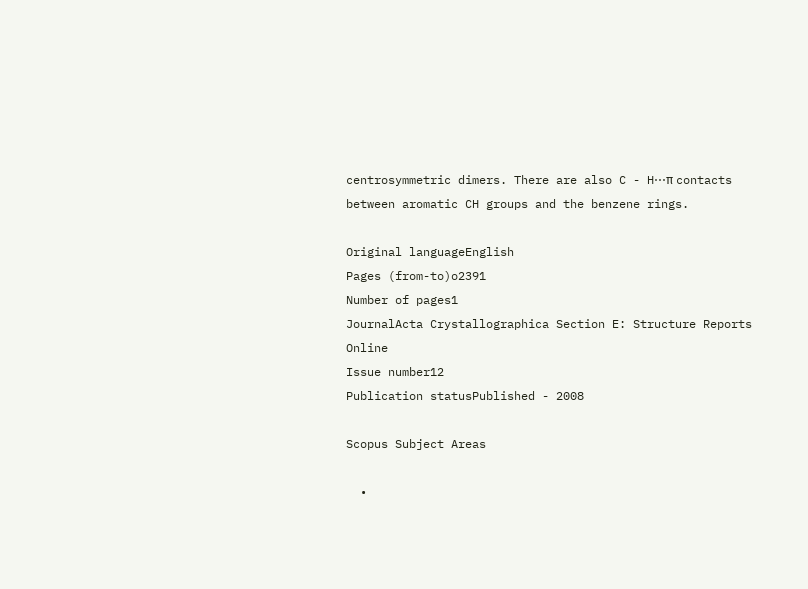centrosymmetric dimers. There are also C - H⋯π contacts between aromatic CH groups and the benzene rings.

Original languageEnglish
Pages (from-to)o2391
Number of pages1
JournalActa Crystallographica Section E: Structure Reports Online
Issue number12
Publication statusPublished - 2008

Scopus Subject Areas

  •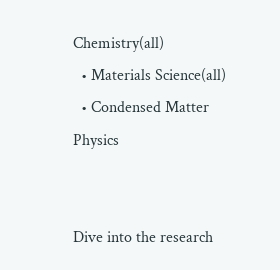Chemistry(all)
  • Materials Science(all)
  • Condensed Matter Physics


Dive into the research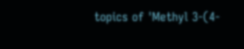topics of 'Methyl 3-(4-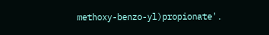methoxy-benzo-yl)propionate'.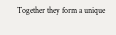Together they form a unique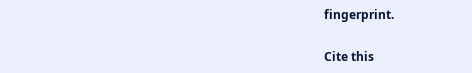fingerprint.

Cite this